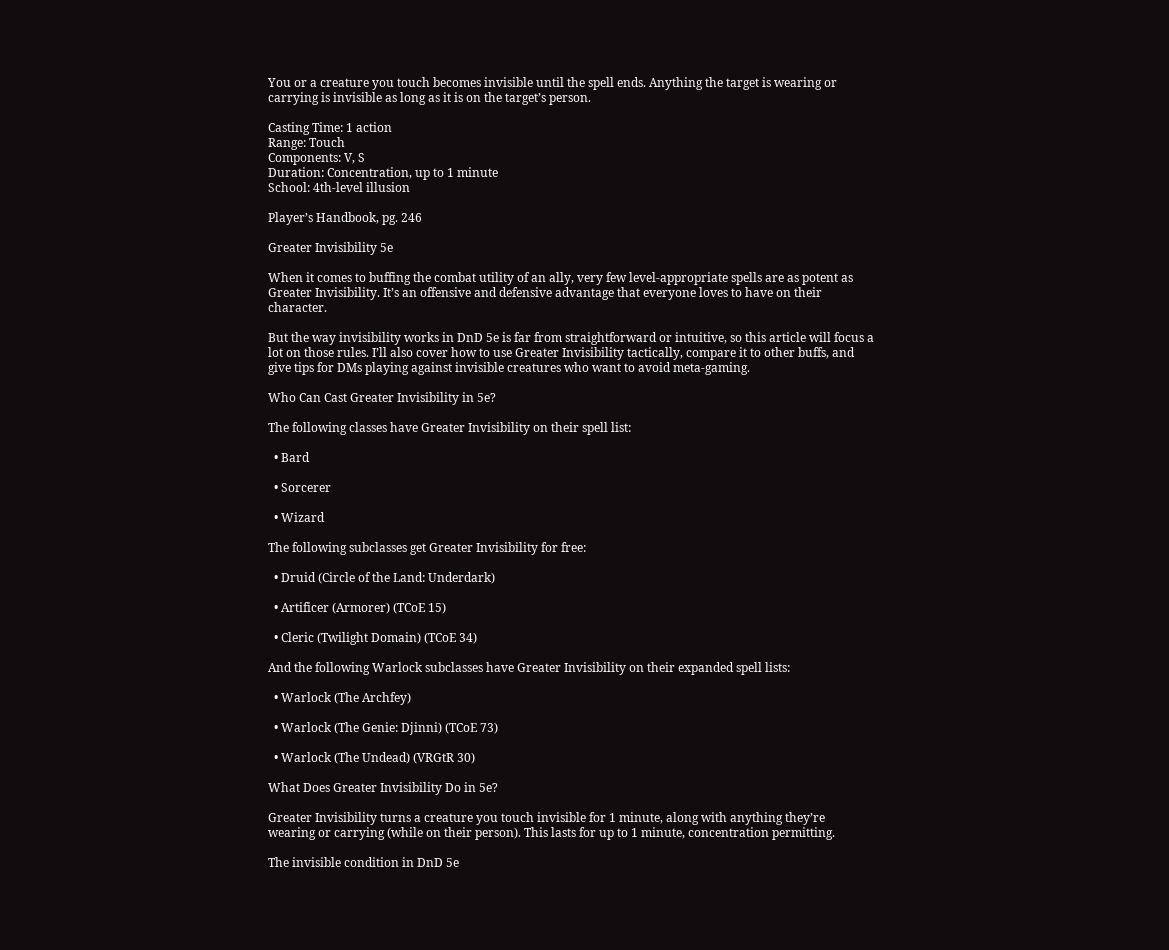You or a creature you touch becomes invisible until the spell ends. Anything the target is wearing or carrying is invisible as long as it is on the target’s person.

Casting Time: 1 action
Range: Touch
Components: V, S
Duration: Concentration, up to 1 minute
School: 4th-level illusion

Player’s Handbook, pg. 246

Greater Invisibility 5e

When it comes to buffing the combat utility of an ally, very few level-appropriate spells are as potent as Greater Invisibility. It’s an offensive and defensive advantage that everyone loves to have on their character.

But the way invisibility works in DnD 5e is far from straightforward or intuitive, so this article will focus a lot on those rules. I’ll also cover how to use Greater Invisibility tactically, compare it to other buffs, and give tips for DMs playing against invisible creatures who want to avoid meta-gaming.

Who Can Cast Greater Invisibility in 5e?

The following classes have Greater Invisibility on their spell list:

  • Bard

  • Sorcerer

  • Wizard

The following subclasses get Greater Invisibility for free:

  • Druid (Circle of the Land: Underdark)

  • Artificer (Armorer) (TCoE 15)

  • Cleric (Twilight Domain) (TCoE 34)

And the following Warlock subclasses have Greater Invisibility on their expanded spell lists:

  • Warlock (The Archfey)

  • Warlock (The Genie: Djinni) (TCoE 73)

  • Warlock (The Undead) (VRGtR 30)

What Does Greater Invisibility Do in 5e?

Greater Invisibility turns a creature you touch invisible for 1 minute, along with anything they’re wearing or carrying (while on their person). This lasts for up to 1 minute, concentration permitting.

The invisible condition in DnD 5e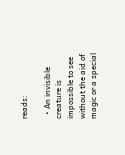reads:

  • An invisible creature is impossible to see without the aid of magic or a special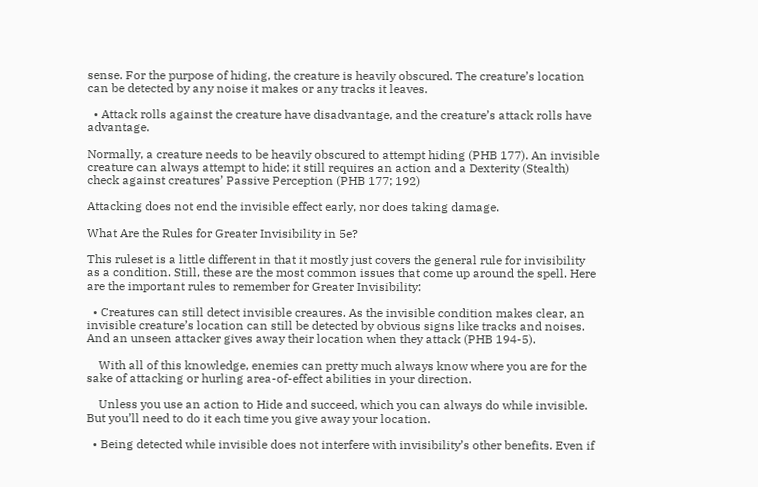sense. For the purpose of hiding, the creature is heavily obscured. The creature’s location can be detected by any noise it makes or any tracks it leaves.

  • Attack rolls against the creature have disadvantage, and the creature’s attack rolls have advantage.

Normally, a creature needs to be heavily obscured to attempt hiding (PHB 177). An invisible creature can always attempt to hide; it still requires an action and a Dexterity (Stealth) check against creatures’ Passive Perception (PHB 177; 192)

Attacking does not end the invisible effect early, nor does taking damage.

What Are the Rules for Greater Invisibility in 5e?

This ruleset is a little different in that it mostly just covers the general rule for invisibility as a condition. Still, these are the most common issues that come up around the spell. Here are the important rules to remember for Greater Invisibility:

  • Creatures can still detect invisible creaures. As the invisible condition makes clear, an invisible creature’s location can still be detected by obvious signs like tracks and noises. And an unseen attacker gives away their location when they attack (PHB 194-5).

    With all of this knowledge, enemies can pretty much always know where you are for the sake of attacking or hurling area-of-effect abilities in your direction.

    Unless you use an action to Hide and succeed, which you can always do while invisible. But you’ll need to do it each time you give away your location.

  • Being detected while invisible does not interfere with invisibility’s other benefits. Even if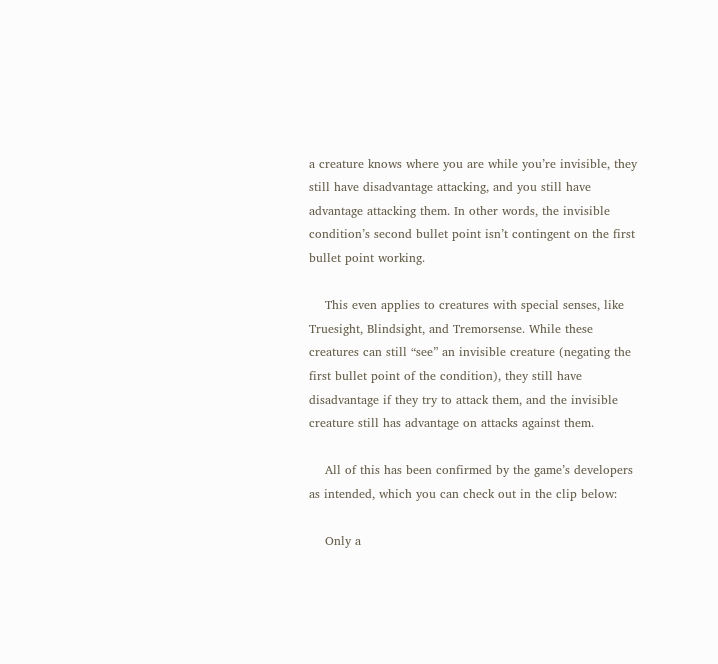a creature knows where you are while you’re invisible, they still have disadvantage attacking, and you still have advantage attacking them. In other words, the invisible condition’s second bullet point isn’t contingent on the first bullet point working.

    This even applies to creatures with special senses, like Truesight, Blindsight, and Tremorsense. While these creatures can still “see” an invisible creature (negating the first bullet point of the condition), they still have disadvantage if they try to attack them, and the invisible creature still has advantage on attacks against them.

    All of this has been confirmed by the game’s developers as intended, which you can check out in the clip below:

    Only a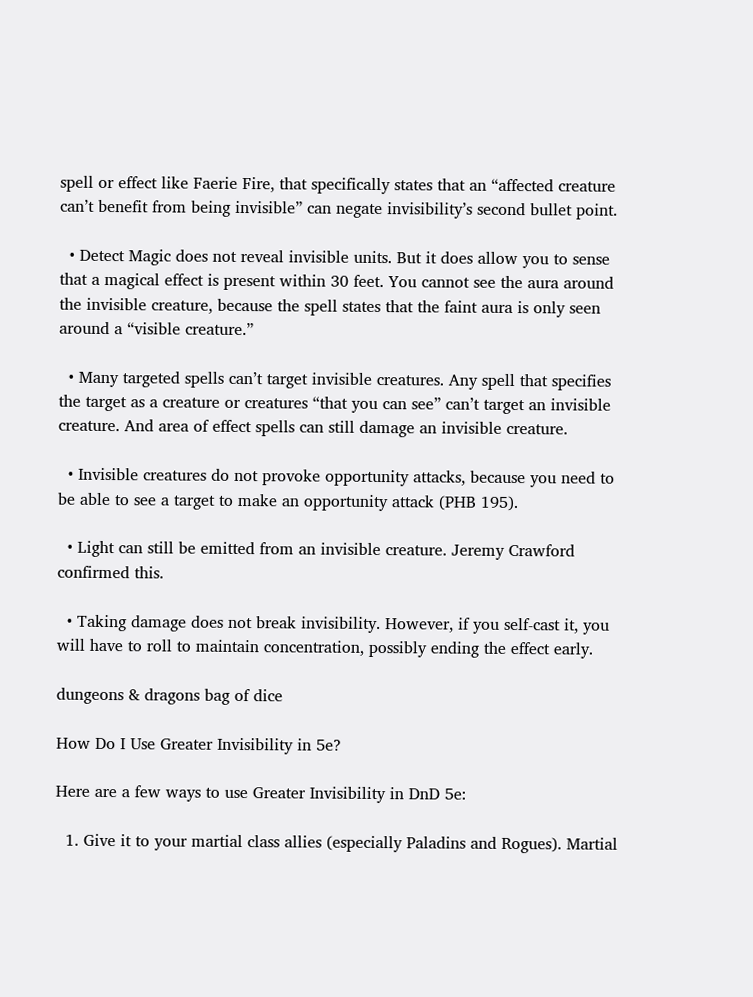spell or effect like Faerie Fire, that specifically states that an “affected creature can’t benefit from being invisible” can negate invisibility’s second bullet point.

  • Detect Magic does not reveal invisible units. But it does allow you to sense that a magical effect is present within 30 feet. You cannot see the aura around the invisible creature, because the spell states that the faint aura is only seen around a “visible creature.”

  • Many targeted spells can’t target invisible creatures. Any spell that specifies the target as a creature or creatures “that you can see” can’t target an invisible creature. And area of effect spells can still damage an invisible creature.

  • Invisible creatures do not provoke opportunity attacks, because you need to be able to see a target to make an opportunity attack (PHB 195).

  • Light can still be emitted from an invisible creature. Jeremy Crawford confirmed this.

  • Taking damage does not break invisibility. However, if you self-cast it, you will have to roll to maintain concentration, possibly ending the effect early.

dungeons & dragons bag of dice

How Do I Use Greater Invisibility in 5e?

Here are a few ways to use Greater Invisibility in DnD 5e:

  1. Give it to your martial class allies (especially Paladins and Rogues). Martial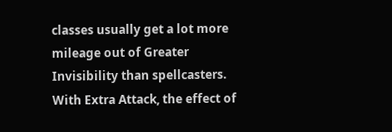classes usually get a lot more mileage out of Greater Invisibility than spellcasters. With Extra Attack, the effect of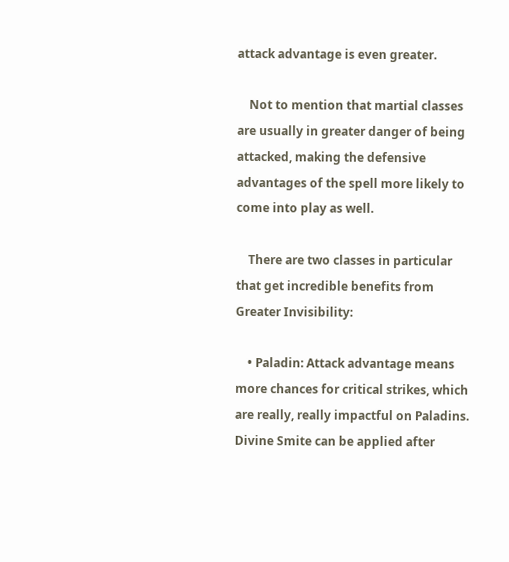attack advantage is even greater.

    Not to mention that martial classes are usually in greater danger of being attacked, making the defensive advantages of the spell more likely to come into play as well.

    There are two classes in particular that get incredible benefits from Greater Invisibility:

    • Paladin: Attack advantage means more chances for critical strikes, which are really, really impactful on Paladins. Divine Smite can be applied after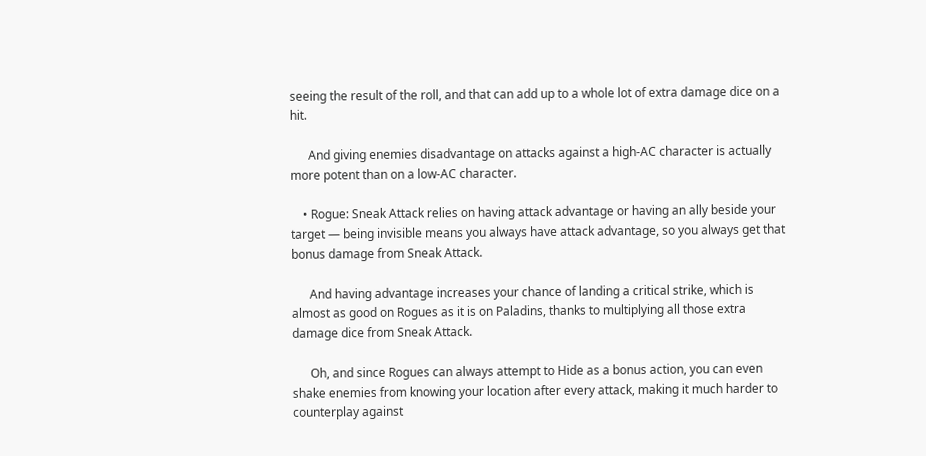seeing the result of the roll, and that can add up to a whole lot of extra damage dice on a hit.

      And giving enemies disadvantage on attacks against a high-AC character is actually more potent than on a low-AC character.

    • Rogue: Sneak Attack relies on having attack advantage or having an ally beside your target — being invisible means you always have attack advantage, so you always get that bonus damage from Sneak Attack.

      And having advantage increases your chance of landing a critical strike, which is almost as good on Rogues as it is on Paladins, thanks to multiplying all those extra damage dice from Sneak Attack.

      Oh, and since Rogues can always attempt to Hide as a bonus action, you can even shake enemies from knowing your location after every attack, making it much harder to counterplay against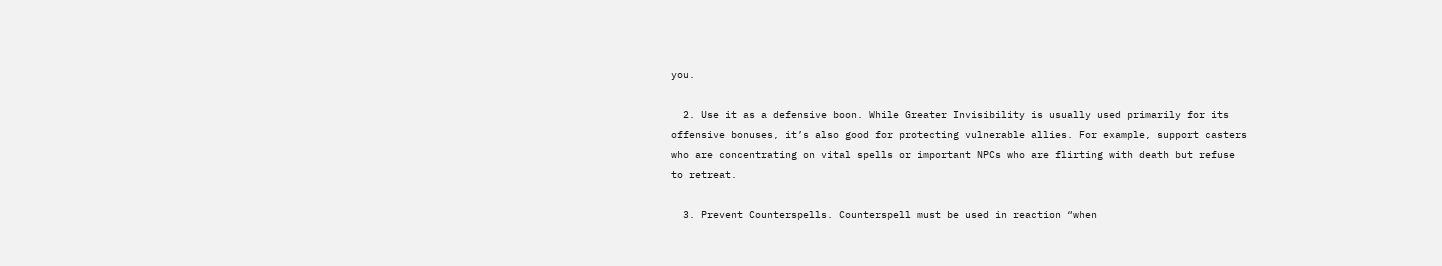you.

  2. Use it as a defensive boon. While Greater Invisibility is usually used primarily for its offensive bonuses, it’s also good for protecting vulnerable allies. For example, support casters who are concentrating on vital spells or important NPCs who are flirting with death but refuse to retreat.

  3. Prevent Counterspells. Counterspell must be used in reaction “when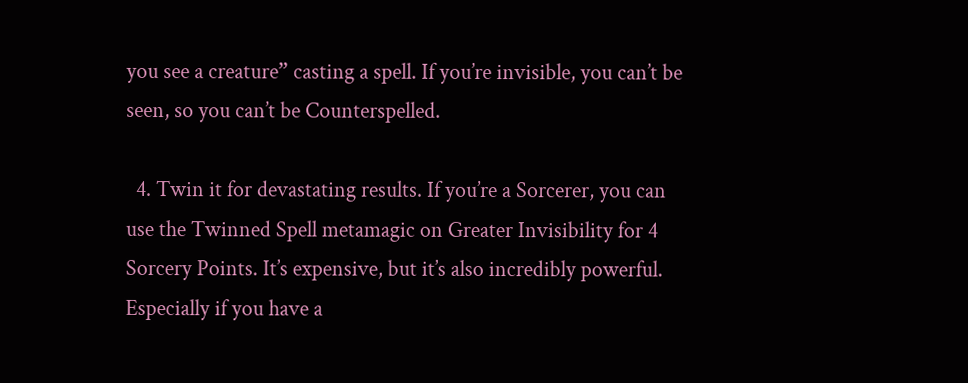you see a creature” casting a spell. If you’re invisible, you can’t be seen, so you can’t be Counterspelled.

  4. Twin it for devastating results. If you’re a Sorcerer, you can use the Twinned Spell metamagic on Greater Invisibility for 4 Sorcery Points. It’s expensive, but it’s also incredibly powerful. Especially if you have a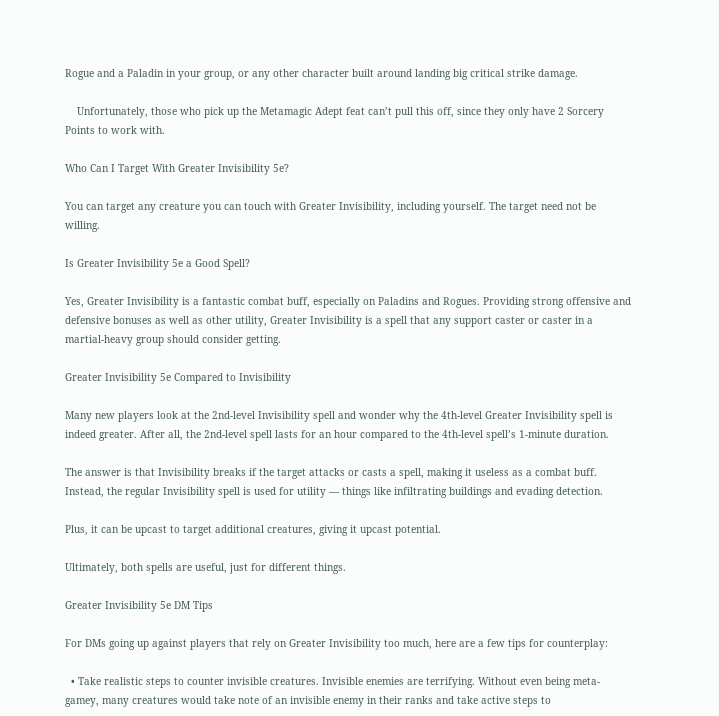Rogue and a Paladin in your group, or any other character built around landing big critical strike damage.

    Unfortunately, those who pick up the Metamagic Adept feat can’t pull this off, since they only have 2 Sorcery Points to work with.

Who Can I Target With Greater Invisibility 5e?

You can target any creature you can touch with Greater Invisibility, including yourself. The target need not be willing.

Is Greater Invisibility 5e a Good Spell?

Yes, Greater Invisibility is a fantastic combat buff, especially on Paladins and Rogues. Providing strong offensive and defensive bonuses as well as other utility, Greater Invisibility is a spell that any support caster or caster in a martial-heavy group should consider getting.

Greater Invisibility 5e Compared to Invisibility

Many new players look at the 2nd-level Invisibility spell and wonder why the 4th-level Greater Invisibility spell is indeed greater. After all, the 2nd-level spell lasts for an hour compared to the 4th-level spell’s 1-minute duration.

The answer is that Invisibility breaks if the target attacks or casts a spell, making it useless as a combat buff. Instead, the regular Invisibility spell is used for utility — things like infiltrating buildings and evading detection.

Plus, it can be upcast to target additional creatures, giving it upcast potential.

Ultimately, both spells are useful, just for different things.

Greater Invisibility 5e DM Tips

For DMs going up against players that rely on Greater Invisibility too much, here are a few tips for counterplay:

  • Take realistic steps to counter invisible creatures. Invisible enemies are terrifying. Without even being meta-gamey, many creatures would take note of an invisible enemy in their ranks and take active steps to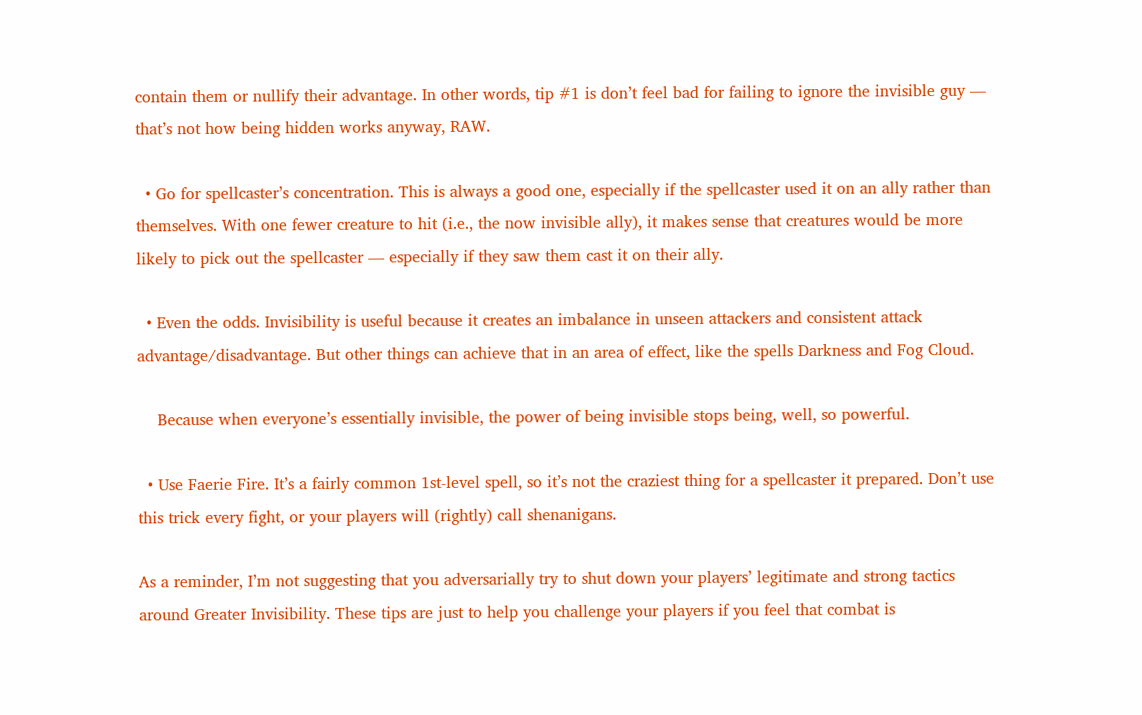contain them or nullify their advantage. In other words, tip #1 is don’t feel bad for failing to ignore the invisible guy — that’s not how being hidden works anyway, RAW.

  • Go for spellcaster’s concentration. This is always a good one, especially if the spellcaster used it on an ally rather than themselves. With one fewer creature to hit (i.e., the now invisible ally), it makes sense that creatures would be more likely to pick out the spellcaster — especially if they saw them cast it on their ally.

  • Even the odds. Invisibility is useful because it creates an imbalance in unseen attackers and consistent attack advantage/disadvantage. But other things can achieve that in an area of effect, like the spells Darkness and Fog Cloud.

    Because when everyone’s essentially invisible, the power of being invisible stops being, well, so powerful.

  • Use Faerie Fire. It’s a fairly common 1st-level spell, so it’s not the craziest thing for a spellcaster it prepared. Don’t use this trick every fight, or your players will (rightly) call shenanigans.

As a reminder, I’m not suggesting that you adversarially try to shut down your players’ legitimate and strong tactics around Greater Invisibility. These tips are just to help you challenge your players if you feel that combat is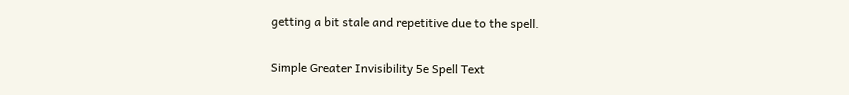getting a bit stale and repetitive due to the spell.

Simple Greater Invisibility 5e Spell Text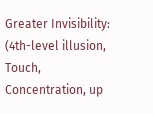Greater Invisibility: (4th-level illusion, Touch, Concentration, up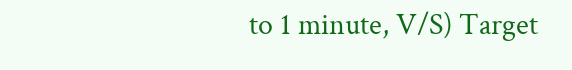to 1 minute, V/S) Target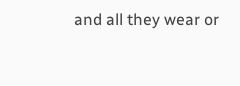and all they wear or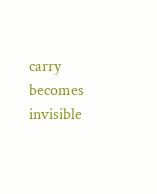carry becomes invisible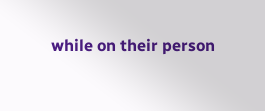while on their person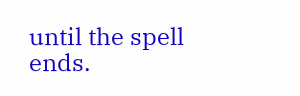until the spell ends.